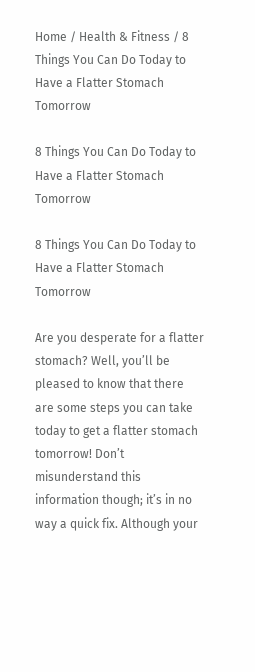Home / Health & Fitness / 8 Things You Can Do Today to Have a Flatter Stomach Tomorrow

8 Things You Can Do Today to Have a Flatter Stomach Tomorrow

8 Things You Can Do Today to Have a Flatter Stomach Tomorrow

Are you desperate for a flatter stomach? Well, you’ll be pleased to know that there are some steps you can take today to get a flatter stomach tomorrow! Don’t misunderstand this information though; it’s in no way a quick fix. Although your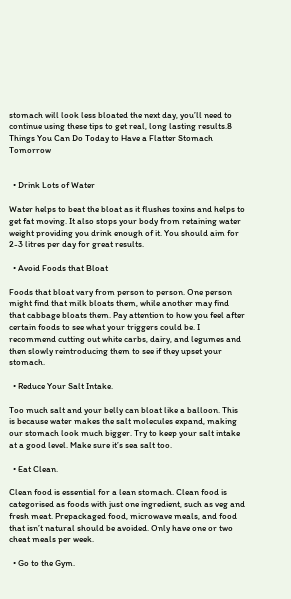stomach will look less bloated the next day, you’ll need to continue using these tips to get real, long lasting results.8 Things You Can Do Today to Have a Flatter Stomach Tomorrow


  • Drink Lots of Water

Water helps to beat the bloat as it flushes toxins and helps to get fat moving. It also stops your body from retaining water weight providing you drink enough of it. You should aim for 2-3 litres per day for great results.

  • Avoid Foods that Bloat

Foods that bloat vary from person to person. One person might find that milk bloats them, while another may find that cabbage bloats them. Pay attention to how you feel after certain foods to see what your triggers could be. I recommend cutting out white carbs, dairy, and legumes and then slowly reintroducing them to see if they upset your stomach.

  • Reduce Your Salt Intake.

Too much salt and your belly can bloat like a balloon. This is because water makes the salt molecules expand, making our stomach look much bigger. Try to keep your salt intake at a good level. Make sure it’s sea salt too.

  • Eat Clean.

Clean food is essential for a lean stomach. Clean food is categorised as foods with just one ingredient, such as veg and fresh meat. Prepackaged food, microwave meals, and food that isn’t natural should be avoided. Only have one or two cheat meals per week.

  • Go to the Gym.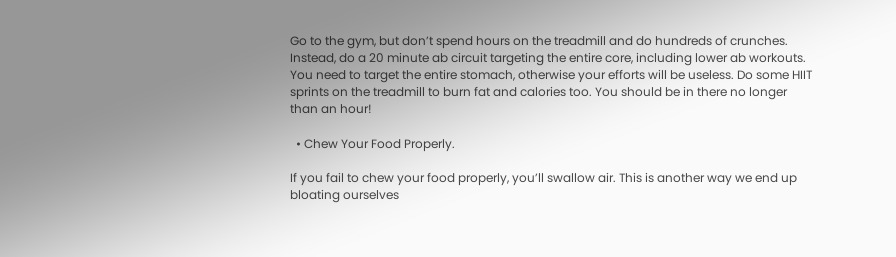Go to the gym, but don’t spend hours on the treadmill and do hundreds of crunches. Instead, do a 20 minute ab circuit targeting the entire core, including lower ab workouts. You need to target the entire stomach, otherwise your efforts will be useless. Do some HIIT sprints on the treadmill to burn fat and calories too. You should be in there no longer than an hour!

  • Chew Your Food Properly.

If you fail to chew your food properly, you’ll swallow air. This is another way we end up bloating ourselves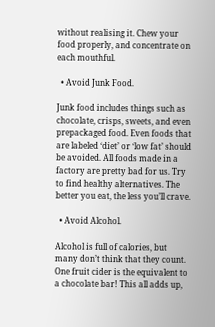without realising it. Chew your food properly, and concentrate on each mouthful.

  • Avoid Junk Food.

Junk food includes things such as chocolate, crisps, sweets, and even prepackaged food. Even foods that are labeled ‘diet’ or ‘low fat’ should be avoided. All foods made in a factory are pretty bad for us. Try to find healthy alternatives. The better you eat, the less you’ll crave.

  • Avoid Alcohol.

Alcohol is full of calories, but many don’t think that they count. One fruit cider is the equivalent to a chocolate bar! This all adds up,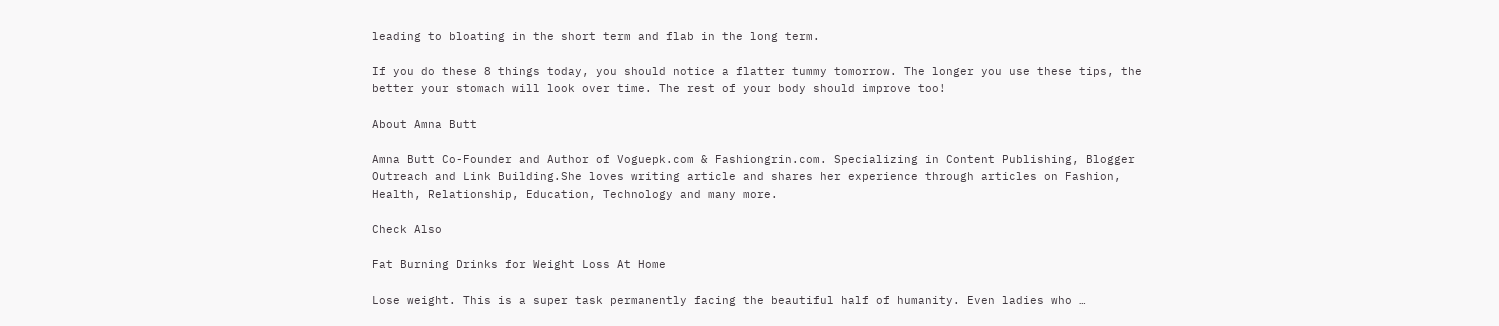leading to bloating in the short term and flab in the long term.

If you do these 8 things today, you should notice a flatter tummy tomorrow. The longer you use these tips, the better your stomach will look over time. The rest of your body should improve too!

About Amna Butt

Amna Butt Co-Founder and Author of Voguepk.com & Fashiongrin.com. Specializing in Content Publishing, Blogger Outreach and Link Building.She loves writing article and shares her experience through articles on Fashion, Health, Relationship, Education, Technology and many more.

Check Also

Fat Burning Drinks for Weight Loss At Home

Lose weight. This is a super task permanently facing the beautiful half of humanity. Even ladies who …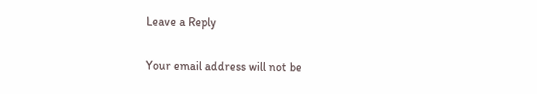Leave a Reply

Your email address will not be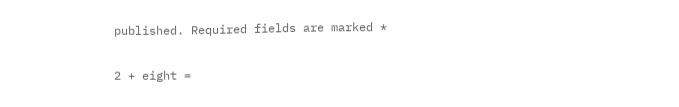published. Required fields are marked *

2 + eight =